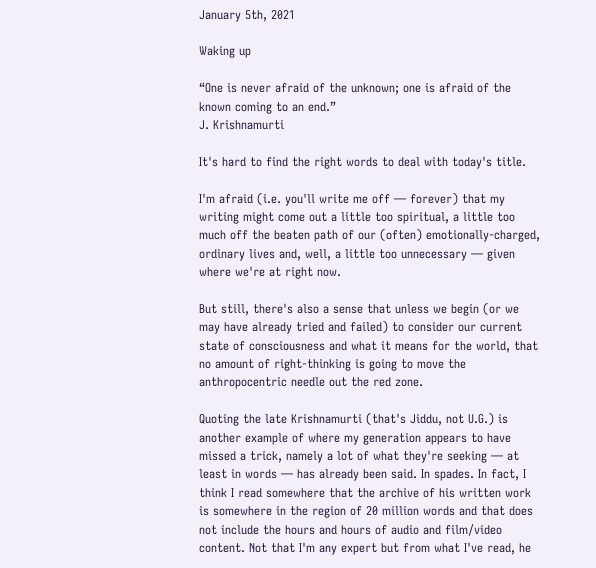January 5th, 2021

Waking up

“One is never afraid of the unknown; one is afraid of the known coming to an end.”
J. Krishnamurti

It's hard to find the right words to deal with today's title.

I'm afraid (i.e. you'll write me off — forever) that my writing might come out a little too spiritual, a little too much off the beaten path of our (often) emotionally-charged, ordinary lives and, well, a little too unnecessary — given where we're at right now.

But still, there's also a sense that unless we begin (or we may have already tried and failed) to consider our current state of consciousness and what it means for the world, that no amount of right-thinking is going to move the anthropocentric needle out the red zone.

Quoting the late Krishnamurti (that's Jiddu, not U.G.) is another example of where my generation appears to have missed a trick, namely a lot of what they're seeking — at least in words — has already been said. In spades. In fact, I think I read somewhere that the archive of his written work is somewhere in the region of 20 million words and that does not include the hours and hours of audio and film/video content. Not that I'm any expert but from what I've read, he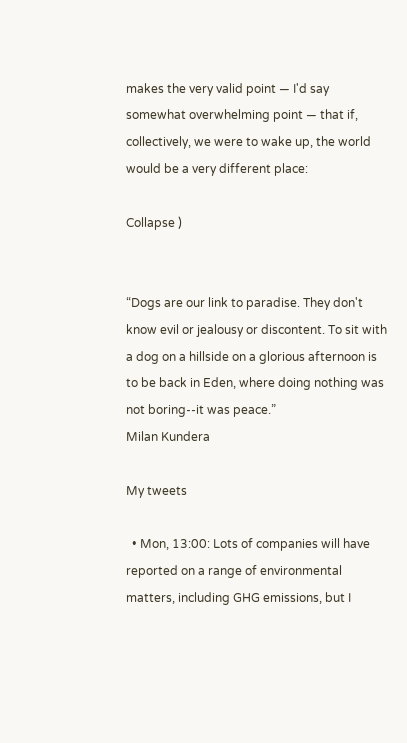makes the very valid point — I'd say somewhat overwhelming point — that if, collectively, we were to wake up, the world would be a very different place:

Collapse )


“Dogs are our link to paradise. They don't know evil or jealousy or discontent. To sit with a dog on a hillside on a glorious afternoon is to be back in Eden, where doing nothing was not boring--it was peace.”
Milan Kundera

My tweets

  • Mon, 13:00: Lots of companies will have reported on a range of environmental matters, including GHG emissions, but I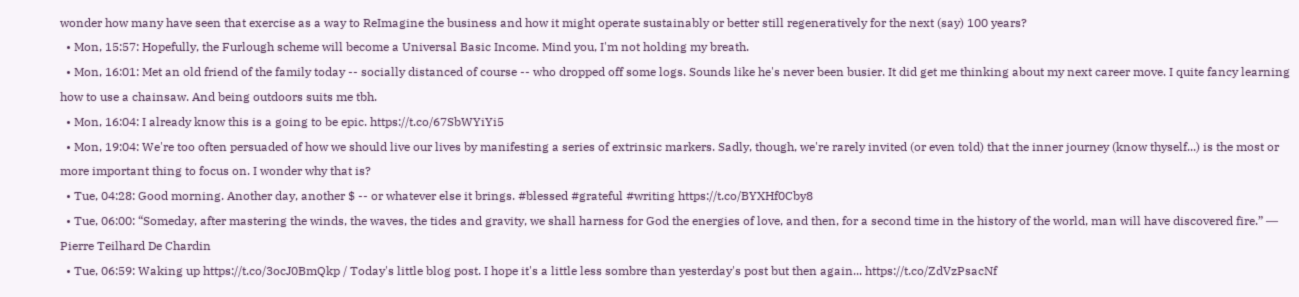wonder how many have seen that exercise as a way to ReImagine the business and how it might operate sustainably or better still regeneratively for the next (say) 100 years?
  • Mon, 15:57: Hopefully, the Furlough scheme will become a Universal Basic Income. Mind you, I'm not holding my breath.
  • Mon, 16:01: Met an old friend of the family today -- socially distanced of course -- who dropped off some logs. Sounds like he's never been busier. It did get me thinking about my next career move. I quite fancy learning how to use a chainsaw. And being outdoors suits me tbh.
  • Mon, 16:04: I already know this is a going to be epic. https://t.co/67SbWYiYi5
  • Mon, 19:04: We're too often persuaded of how we should live our lives by manifesting a series of extrinsic markers. Sadly, though, we're rarely invited (or even told) that the inner journey (know thyself...) is the most or more important thing to focus on. I wonder why that is?
  • Tue, 04:28: Good morning. Another day, another $ -- or whatever else it brings. #blessed #grateful #writing https://t.co/BYXHf0Cby8
  • Tue, 06:00: “Someday, after mastering the winds, the waves, the tides and gravity, we shall harness for God the energies of love, and then, for a second time in the history of the world, man will have discovered fire.” ― Pierre Teilhard De Chardin
  • Tue, 06:59: Waking up https://t.co/3ocJ0BmQkp / Today's little blog post. I hope it's a little less sombre than yesterday's post but then again... https://t.co/ZdVzPsacNf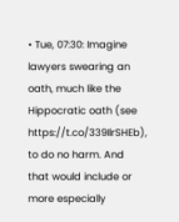• Tue, 07:30: Imagine lawyers swearing an oath, much like the Hippocratic oath (see https://t.co/339IlrSHEb), to do no harm. And that would include or more especially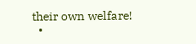their own welfare!
  •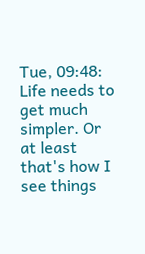Tue, 09:48: Life needs to get much simpler. Or at least that's how I see things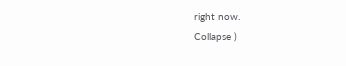right now.
Collapse )